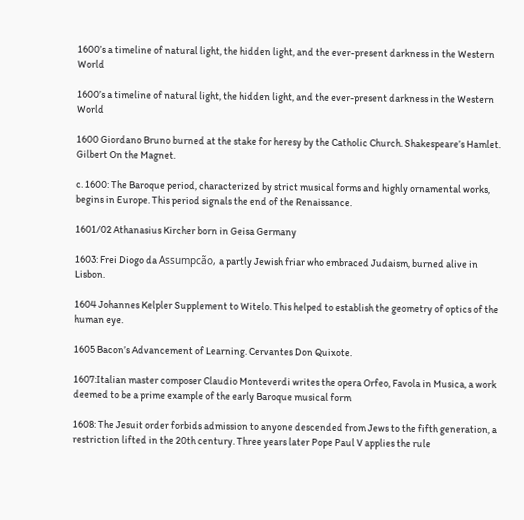1600’s a timeline of natural light, the hidden light, and the ever-present darkness in the Western World

1600’s a timeline of natural light, the hidden light, and the ever-present darkness in the Western World

1600 Giordano Bruno burned at the stake for heresy by the Catholic Church. Shakespeare’s Hamlet. Gilbert On the Magnet.

c. 1600: The Baroque period, characterized by strict musical forms and highly ornamental works, begins in Europe. This period signals the end of the Renaissance.

1601/02 Athanasius Kircher born in Geisa Germany

1603: Frei Diogo da Assumpcão, a partly Jewish friar who embraced Judaism, burned alive in Lisbon.

1604 Johannes Kelpler Supplement to Witelo. This helped to establish the geometry of optics of the human eye.

1605 Bacon’s Advancement of Learning. Cervantes Don Quixote.

1607:Italian master composer Claudio Monteverdi writes the opera Orfeo, Favola in Musica, a work deemed to be a prime example of the early Baroque musical form

1608: The Jesuit order forbids admission to anyone descended from Jews to the fifth generation, a restriction lifted in the 20th century. Three years later Pope Paul V applies the rule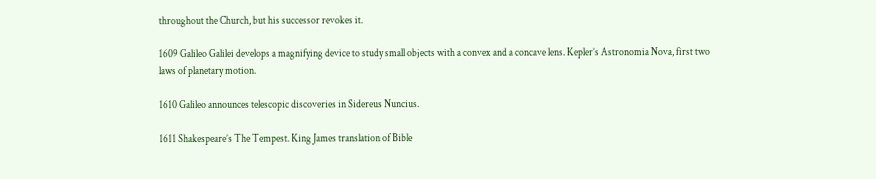throughout the Church, but his successor revokes it.

1609 Galileo Galilei develops a magnifying device to study small objects with a convex and a concave lens. Kepler’s Astronomia Nova, first two laws of planetary motion.

1610 Galileo announces telescopic discoveries in Sidereus Nuncius.

1611 Shakespeare’s The Tempest. King James translation of Bible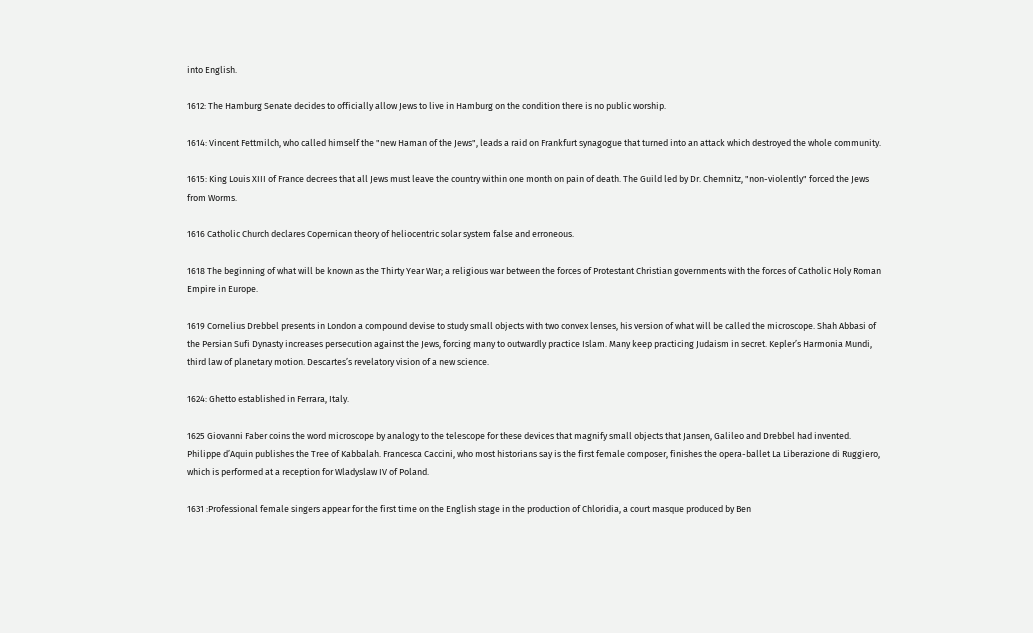into English.

1612: The Hamburg Senate decides to officially allow Jews to live in Hamburg on the condition there is no public worship.

1614: Vincent Fettmilch, who called himself the "new Haman of the Jews", leads a raid on Frankfurt synagogue that turned into an attack which destroyed the whole community.

1615: King Louis XIII of France decrees that all Jews must leave the country within one month on pain of death. The Guild led by Dr. Chemnitz, "non-violently" forced the Jews from Worms.

1616 Catholic Church declares Copernican theory of heliocentric solar system false and erroneous.

1618 The beginning of what will be known as the Thirty Year War; a religious war between the forces of Protestant Christian governments with the forces of Catholic Holy Roman Empire in Europe.

1619 Cornelius Drebbel presents in London a compound devise to study small objects with two convex lenses, his version of what will be called the microscope. Shah Abbasi of the Persian Sufi Dynasty increases persecution against the Jews, forcing many to outwardly practice Islam. Many keep practicing Judaism in secret. Kepler’s Harmonia Mundi, third law of planetary motion. Descartes’s revelatory vision of a new science.

1624: Ghetto established in Ferrara, Italy.

1625 Giovanni Faber coins the word microscope by analogy to the telescope for these devices that magnify small objects that Jansen, Galileo and Drebbel had invented. Philippe d’Aquin publishes the Tree of Kabbalah. Francesca Caccini, who most historians say is the first female composer, finishes the opera-ballet La Liberazione di Ruggiero, which is performed at a reception for Wladyslaw IV of Poland.

1631 :Professional female singers appear for the first time on the English stage in the production of Chloridia, a court masque produced by Ben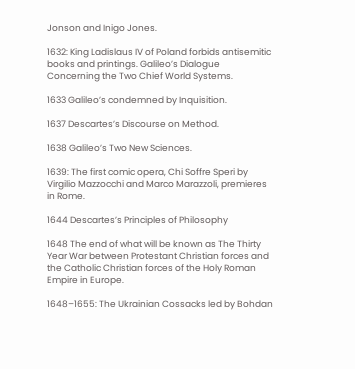Jonson and Inigo Jones.

1632: King Ladislaus IV of Poland forbids antisemitic books and printings. Galileo’s Dialogue Concerning the Two Chief World Systems.

1633 Galileo’s condemned by Inquisition.

1637 Descartes’s Discourse on Method.

1638 Galileo’s Two New Sciences.

1639: The first comic opera, Chi Soffre Speri by Virgilio Mazzocchi and Marco Marazzoli, premieres in Rome.

1644 Descartes’s Principles of Philosophy

1648 The end of what will be known as The Thirty Year War between Protestant Christian forces and the Catholic Christian forces of the Holy Roman Empire in Europe.

1648–1655: The Ukrainian Cossacks led by Bohdan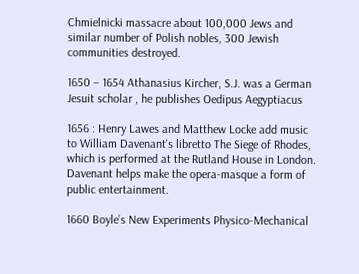Chmielnicki massacre about 100,000 Jews and similar number of Polish nobles, 300 Jewish communities destroyed.

1650 – 1654 Athanasius Kircher, S.J. was a German Jesuit scholar , he publishes Oedipus Aegyptiacus

1656 : Henry Lawes and Matthew Locke add music to William Davenant's libretto The Siege of Rhodes, which is performed at the Rutland House in London. Davenant helps make the opera-masque a form of public entertainment.

1660 Boyle’s New Experiments Physico-Mechanical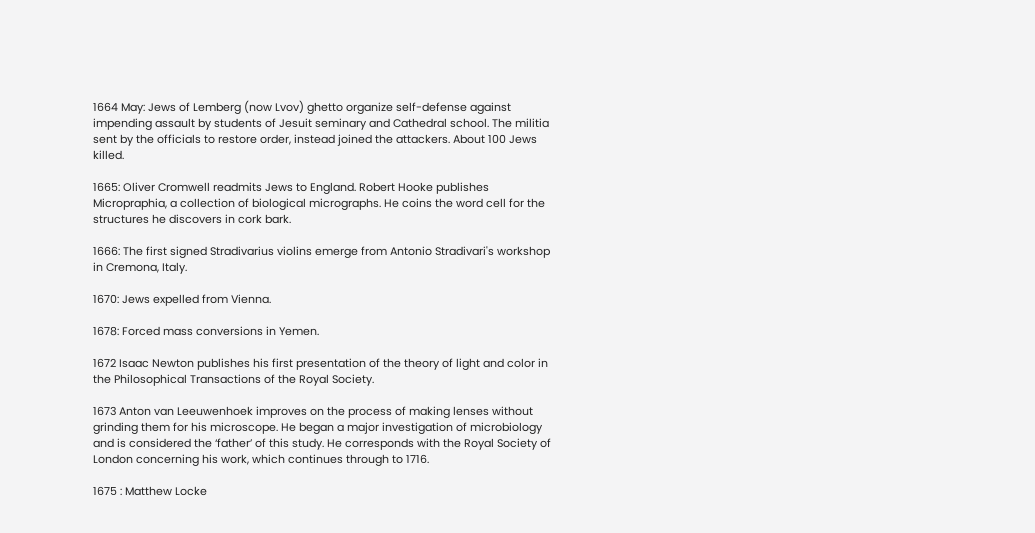1664 May: Jews of Lemberg (now Lvov) ghetto organize self-defense against impending assault by students of Jesuit seminary and Cathedral school. The militia sent by the officials to restore order, instead joined the attackers. About 100 Jews killed.

1665: Oliver Cromwell readmits Jews to England. Robert Hooke publishes Micropraphia, a collection of biological micrographs. He coins the word cell for the structures he discovers in cork bark.

1666: The first signed Stradivarius violins emerge from Antonio Stradivari's workshop in Cremona, Italy.

1670: Jews expelled from Vienna.

1678: Forced mass conversions in Yemen.

1672 Isaac Newton publishes his first presentation of the theory of light and color in the Philosophical Transactions of the Royal Society.

1673 Anton van Leeuwenhoek improves on the process of making lenses without grinding them for his microscope. He began a major investigation of microbiology and is considered the ‘father’ of this study. He corresponds with the Royal Society of London concerning his work, which continues through to 1716.

1675 : Matthew Locke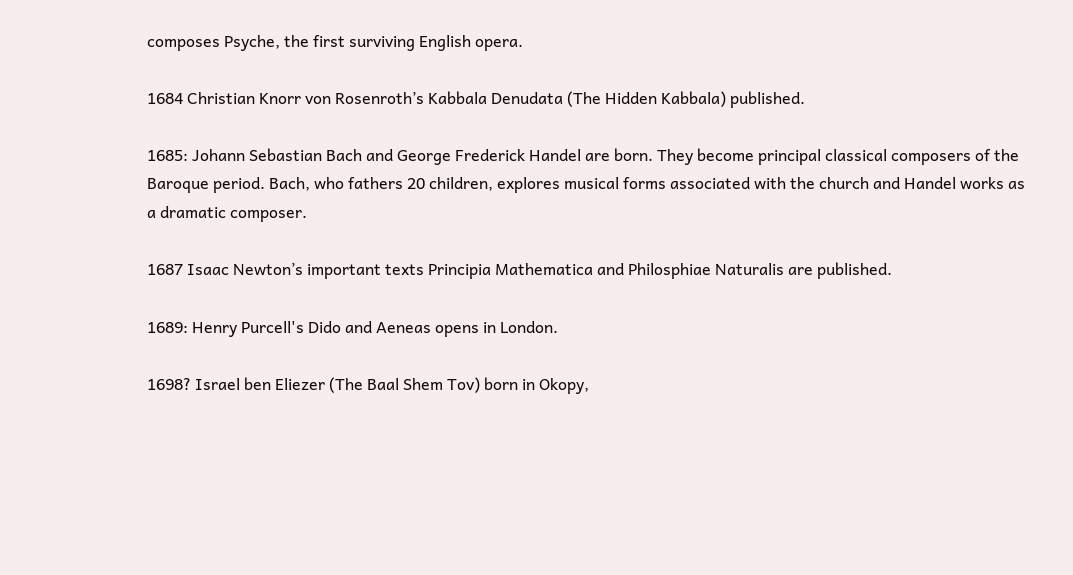composes Psyche, the first surviving English opera.

1684 Christian Knorr von Rosenroth’s Kabbala Denudata (The Hidden Kabbala) published.

1685: Johann Sebastian Bach and George Frederick Handel are born. They become principal classical composers of the Baroque period. Bach, who fathers 20 children, explores musical forms associated with the church and Handel works as a dramatic composer.

1687 Isaac Newton’s important texts Principia Mathematica and Philosphiae Naturalis are published.

1689: Henry Purcell's Dido and Aeneas opens in London.

1698? Israel ben Eliezer (The Baal Shem Tov) born in Okopy,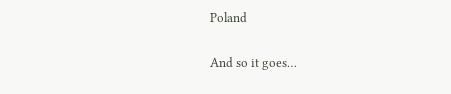Poland

And so it goes…